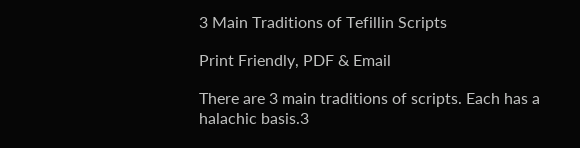3 Main Traditions of Tefillin Scripts

Print Friendly, PDF & Email

There are 3 main traditions of scripts. Each has a halachic basis.3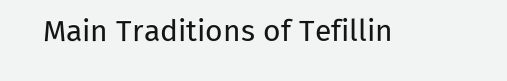Main Traditions of Tefillin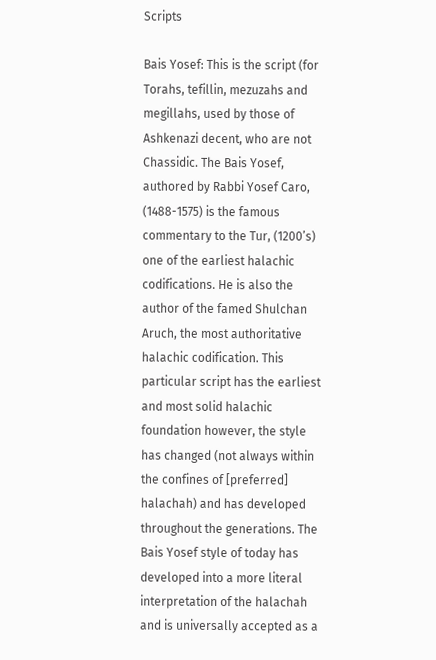Scripts

Bais Yosef: This is the script (for Torahs, tefillin, mezuzahs and megillahs, used by those of Ashkenazi decent, who are not Chassidic. The Bais Yosef, authored by Rabbi Yosef Caro, (1488-1575) is the famous commentary to the Tur, (1200’s) one of the earliest halachic codifications. He is also the author of the famed Shulchan Aruch, the most authoritative halachic codification. This particular script has the earliest and most solid halachic foundation however, the style has changed (not always within the confines of [preferred] halachah) and has developed throughout the generations. The Bais Yosef style of today has developed into a more literal interpretation of the halachah and is universally accepted as a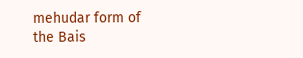mehudar form of the Bais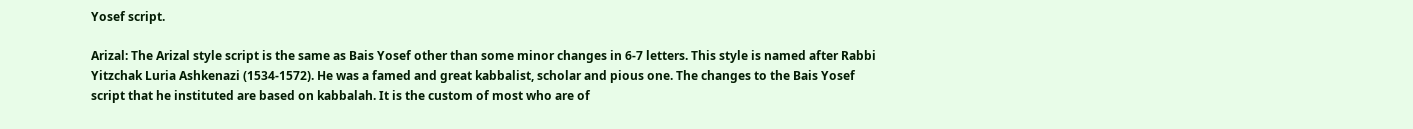Yosef script.

Arizal: The Arizal style script is the same as Bais Yosef other than some minor changes in 6-7 letters. This style is named after Rabbi Yitzchak Luria Ashkenazi (1534-1572). He was a famed and great kabbalist, scholar and pious one. The changes to the Bais Yosef script that he instituted are based on kabbalah. It is the custom of most who are of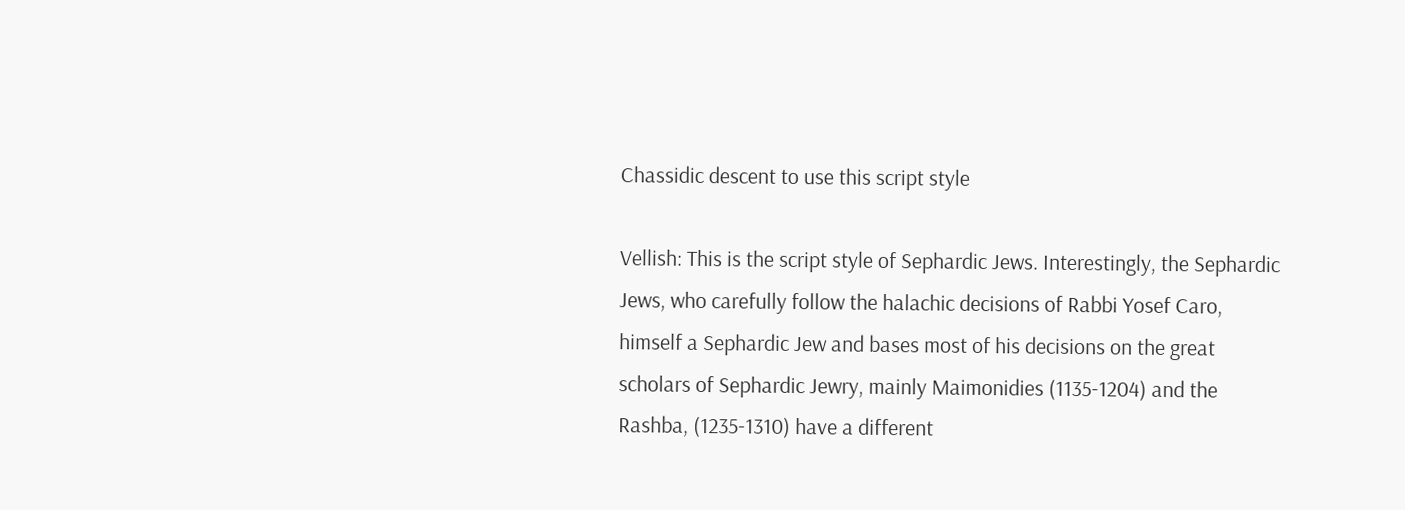Chassidic descent to use this script style

Vellish: This is the script style of Sephardic Jews. Interestingly, the Sephardic Jews, who carefully follow the halachic decisions of Rabbi Yosef Caro, himself a Sephardic Jew and bases most of his decisions on the great scholars of Sephardic Jewry, mainly Maimonidies (1135-1204) and the Rashba, (1235-1310) have a different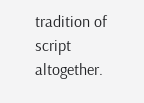tradition of script altogether.